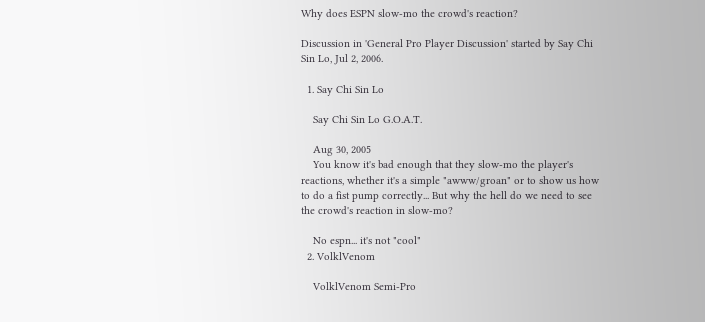Why does ESPN slow-mo the crowd's reaction?

Discussion in 'General Pro Player Discussion' started by Say Chi Sin Lo, Jul 2, 2006.

  1. Say Chi Sin Lo

    Say Chi Sin Lo G.O.A.T.

    Aug 30, 2005
    You know it's bad enough that they slow-mo the player's reactions, whether it's a simple "awww/groan" or to show us how to do a fist pump correctly... But why the hell do we need to see the crowd's reaction in slow-mo?

    No espn... it's not "cool"
  2. VolklVenom

    VolklVenom Semi-Pro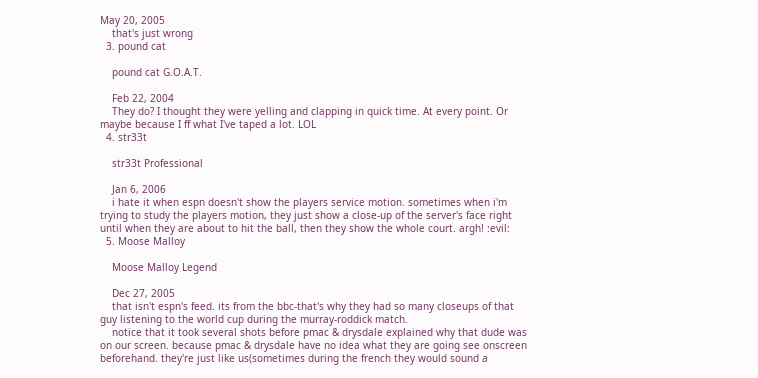May 20, 2005
    that's just wrong
  3. pound cat

    pound cat G.O.A.T.

    Feb 22, 2004
    They do? I thought they were yelling and clapping in quick time. At every point. Or maybe because I ff what I've taped a lot. LOL
  4. str33t

    str33t Professional

    Jan 6, 2006
    i hate it when espn doesn't show the players service motion. sometimes when i'm trying to study the players motion, they just show a close-up of the server's face right until when they are about to hit the ball, then they show the whole court. argh! :evil:
  5. Moose Malloy

    Moose Malloy Legend

    Dec 27, 2005
    that isn't espn's feed. its from the bbc-that's why they had so many closeups of that guy listening to the world cup during the murray-roddick match.
    notice that it took several shots before pmac & drysdale explained why that dude was on our screen. because pmac & drysdale have no idea what they are going see onscreen beforehand. they're just like us(sometimes during the french they would sound a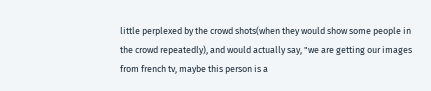little perplexed by the crowd shots(when they would show some people in the crowd repeatedly), and would actually say, "we are getting our images from french tv, maybe this person is a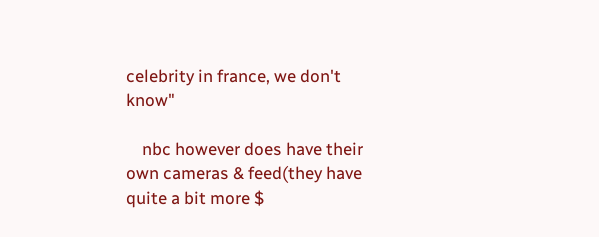celebrity in france, we don't know"

    nbc however does have their own cameras & feed(they have quite a bit more $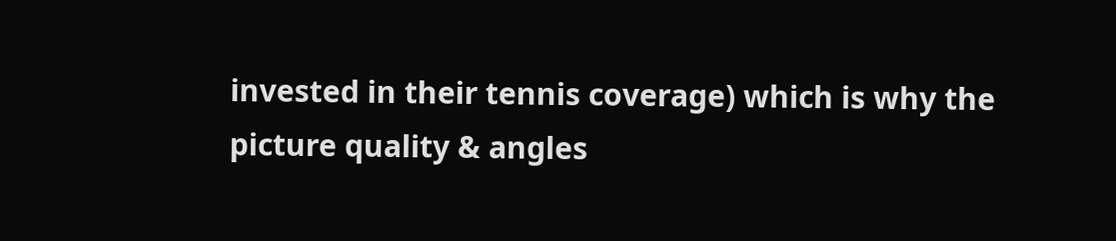invested in their tennis coverage) which is why the picture quality & angles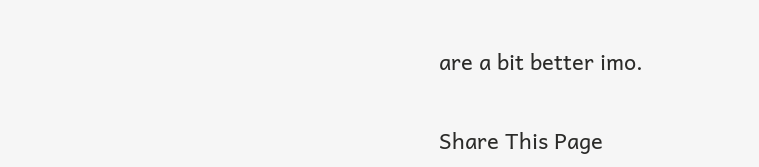are a bit better imo.

Share This Page